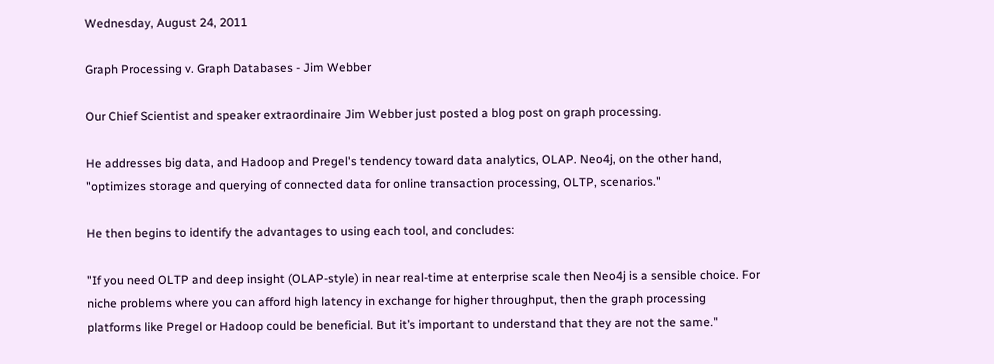Wednesday, August 24, 2011

Graph Processing v. Graph Databases - Jim Webber

Our Chief Scientist and speaker extraordinaire Jim Webber just posted a blog post on graph processing.

He addresses big data, and Hadoop and Pregel's tendency toward data analytics, OLAP. Neo4j, on the other hand, "optimizes storage and querying of connected data for online transaction processing, OLTP, scenarios."

He then begins to identify the advantages to using each tool, and concludes:

"If you need OLTP and deep insight (OLAP-style) in near real-time at enterprise scale then Neo4j is a sensible choice. For niche problems where you can afford high latency in exchange for higher throughput, then the graph processing platforms like Pregel or Hadoop could be beneficial. But it’s important to understand that they are not the same."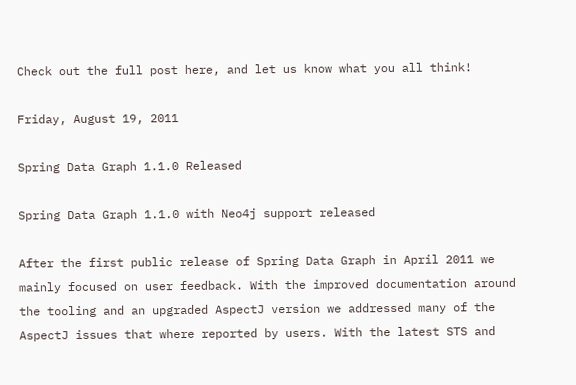Check out the full post here, and let us know what you all think!

Friday, August 19, 2011

Spring Data Graph 1.1.0 Released

Spring Data Graph 1.1.0 with Neo4j support released

After the first public release of Spring Data Graph in April 2011 we mainly focused on user feedback. With the improved documentation around the tooling and an upgraded AspectJ version we addressed many of the AspectJ issues that where reported by users. With the latest STS and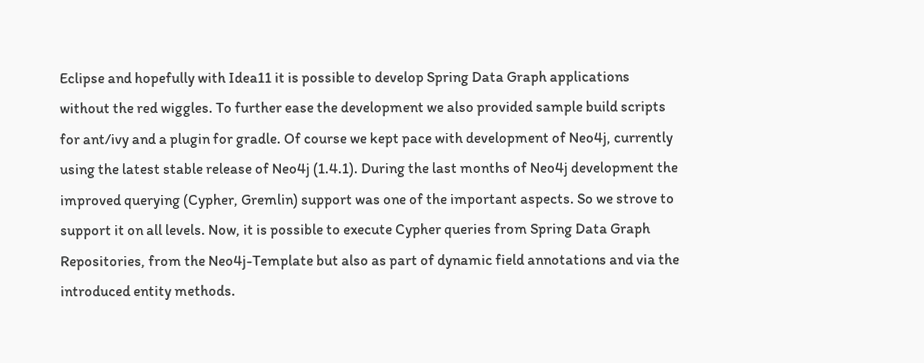Eclipse and hopefully with Idea11 it is possible to develop Spring Data Graph applications without the red wiggles. To further ease the development we also provided sample build scripts for ant/ivy and a plugin for gradle. Of course we kept pace with development of Neo4j, currently using the latest stable release of Neo4j (1.4.1). During the last months of Neo4j development the improved querying (Cypher, Gremlin) support was one of the important aspects. So we strove to support it on all levels. Now, it is possible to execute Cypher queries from Spring Data Graph Repositories, from the Neo4j-Template but also as part of dynamic field annotations and via the introduced entity methods.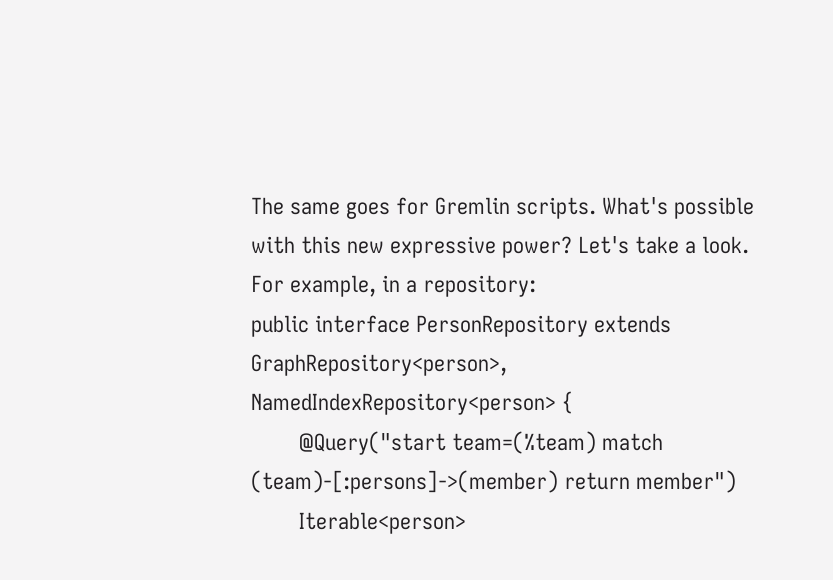The same goes for Gremlin scripts. What's possible with this new expressive power? Let's take a look. For example, in a repository:
public interface PersonRepository extends GraphRepository<person>, NamedIndexRepository<person> {
        @Query("start team=(%team) match (team)-[:persons]->(member) return member")
        Iterable<person>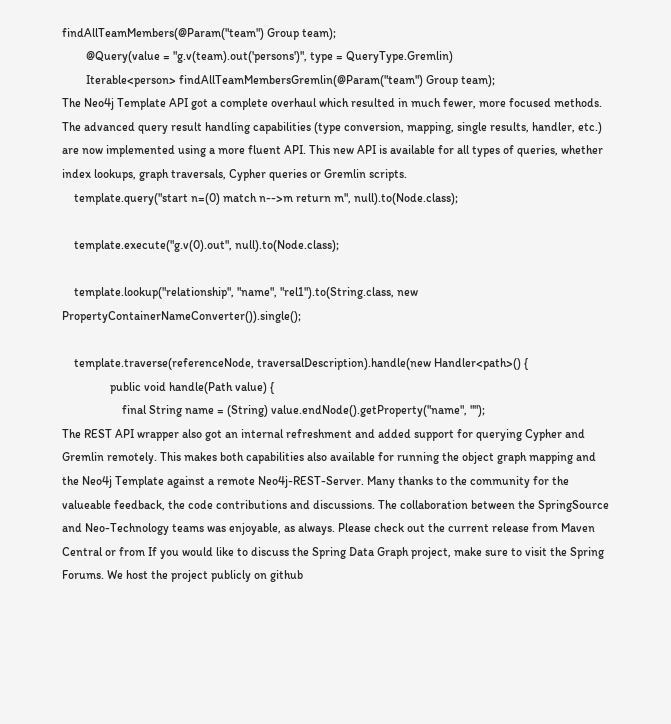findAllTeamMembers(@Param("team") Group team);
        @Query(value = "g.v(team).out('persons')", type = QueryType.Gremlin)
        Iterable<person> findAllTeamMembersGremlin(@Param("team") Group team);
The Neo4j Template API got a complete overhaul which resulted in much fewer, more focused methods. The advanced query result handling capabilities (type conversion, mapping, single results, handler, etc.) are now implemented using a more fluent API. This new API is available for all types of queries, whether index lookups, graph traversals, Cypher queries or Gremlin scripts.
    template.query("start n=(0) match n-->m return m", null).to(Node.class);

    template.execute("g.v(0).out", null).to(Node.class);

    template.lookup("relationship", "name", "rel1").to(String.class, new PropertyContainerNameConverter()).single();

    template.traverse(referenceNode, traversalDescription).handle(new Handler<path>() {
                public void handle(Path value) {
                    final String name = (String) value.endNode().getProperty("name", "");
The REST API wrapper also got an internal refreshment and added support for querying Cypher and Gremlin remotely. This makes both capabilities also available for running the object graph mapping and the Neo4j Template against a remote Neo4j-REST-Server. Many thanks to the community for the valueable feedback, the code contributions and discussions. The collaboration between the SpringSource and Neo-Technology teams was enjoyable, as always. Please check out the current release from Maven Central or from If you would like to discuss the Spring Data Graph project, make sure to visit the Spring Forums. We host the project publicly on github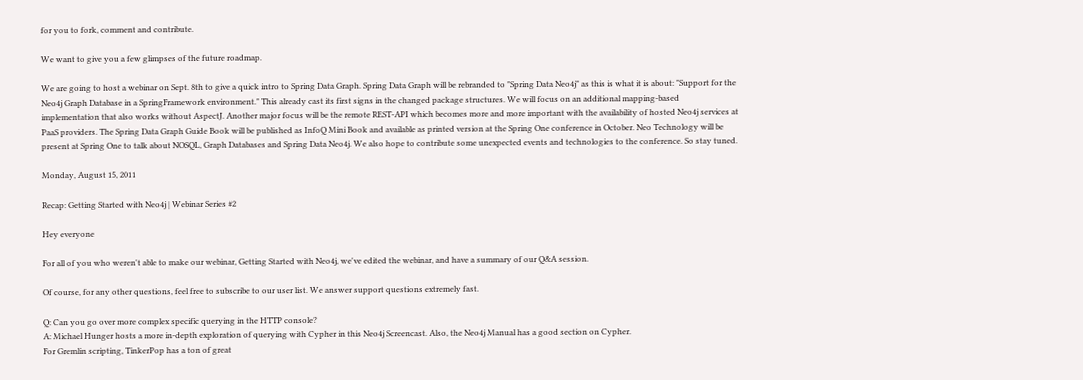for you to fork, comment and contribute.

We want to give you a few glimpses of the future roadmap.

We are going to host a webinar on Sept. 8th to give a quick intro to Spring Data Graph. Spring Data Graph will be rebranded to "Spring Data Neo4j" as this is what it is about: "Support for the Neo4j Graph Database in a SpringFramework environment." This already cast its first signs in the changed package structures. We will focus on an additional mapping-based implementation that also works without AspectJ. Another major focus will be the remote REST-API which becomes more and more important with the availability of hosted Neo4j services at PaaS providers. The Spring Data Graph Guide Book will be published as InfoQ Mini Book and available as printed version at the Spring One conference in October. Neo Technology will be present at Spring One to talk about NOSQL, Graph Databases and Spring Data Neo4j. We also hope to contribute some unexpected events and technologies to the conference. So stay tuned.

Monday, August 15, 2011

Recap: Getting Started with Neo4j | Webinar Series #2

Hey everyone

For all of you who weren't able to make our webinar, Getting Started with Neo4j, we've edited the webinar, and have a summary of our Q&A session.

Of course, for any other questions, feel free to subscribe to our user list. We answer support questions extremely fast.

Q: Can you go over more complex specific querying in the HTTP console?
A: Michael Hunger hosts a more in-depth exploration of querying with Cypher in this Neo4j Screencast. Also, the Neo4j Manual has a good section on Cypher.
For Gremlin scripting, TinkerPop has a ton of great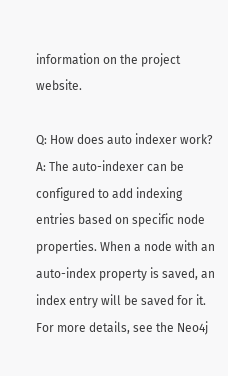information on the project website.

Q: How does auto indexer work?
A: The auto-indexer can be configured to add indexing entries based on specific node properties. When a node with an auto-index property is saved, an index entry will be saved for it. For more details, see the Neo4j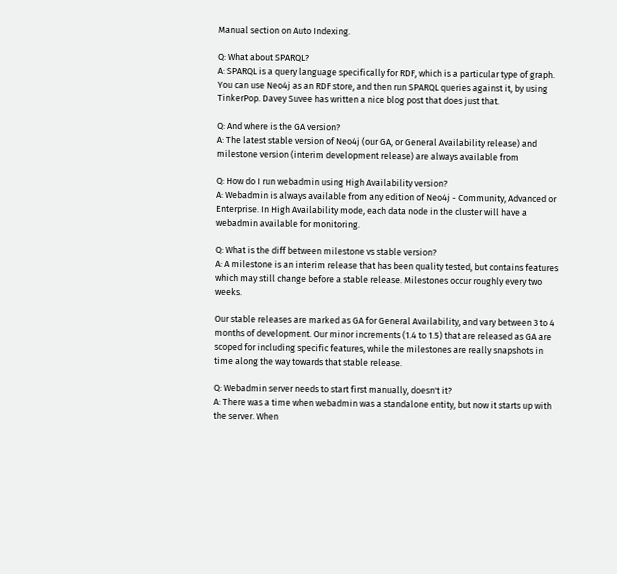Manual section on Auto Indexing.

Q: What about SPARQL?
A: SPARQL is a query language specifically for RDF, which is a particular type of graph. You can use Neo4j as an RDF store, and then run SPARQL queries against it, by using TinkerPop. Davey Suvee has written a nice blog post that does just that.

Q: And where is the GA version?
A: The latest stable version of Neo4j (our GA, or General Availability release) and milestone version (interim development release) are always available from

Q: How do I run webadmin using High Availability version?
A: Webadmin is always available from any edition of Neo4j - Community, Advanced or Enterprise. In High Availability mode, each data node in the cluster will have a webadmin available for monitoring.

Q: What is the diff between milestone vs stable version?
A: A milestone is an interim release that has been quality tested, but contains features which may still change before a stable release. Milestones occur roughly every two weeks.

Our stable releases are marked as GA for General Availability, and vary between 3 to 4 months of development. Our minor increments (1.4 to 1.5) that are released as GA are scoped for including specific features, while the milestones are really snapshots in time along the way towards that stable release.

Q: Webadmin server needs to start first manually, doesn't it?
A: There was a time when webadmin was a standalone entity, but now it starts up with the server. When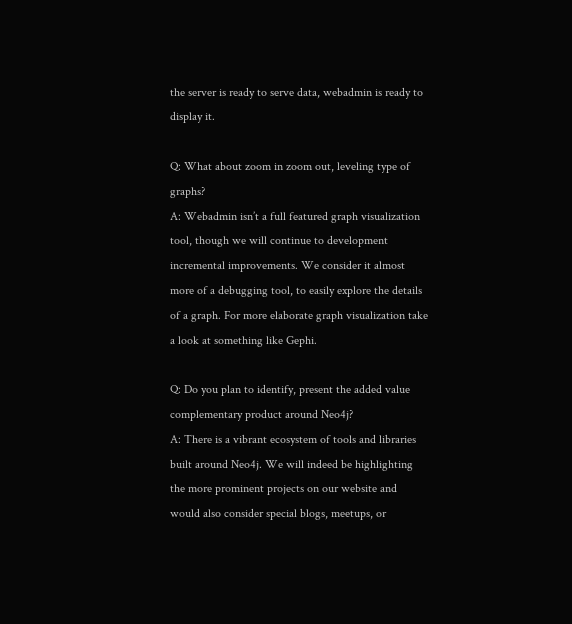the server is ready to serve data, webadmin is ready to display it.

Q: What about zoom in zoom out, leveling type of graphs?
A: Webadmin isn’t a full featured graph visualization tool, though we will continue to development incremental improvements. We consider it almost more of a debugging tool, to easily explore the details of a graph. For more elaborate graph visualization take a look at something like Gephi.

Q: Do you plan to identify, present the added value complementary product around Neo4j?
A: There is a vibrant ecosystem of tools and libraries built around Neo4j. We will indeed be highlighting the more prominent projects on our website and would also consider special blogs, meetups, or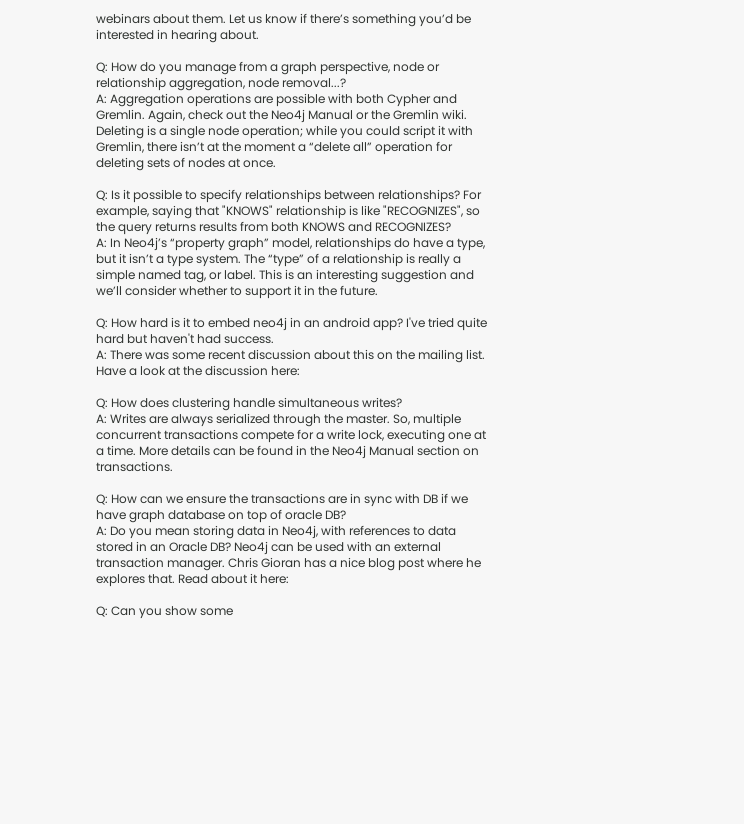webinars about them. Let us know if there’s something you’d be interested in hearing about.

Q: How do you manage from a graph perspective, node or relationship aggregation, node removal...?
A: Aggregation operations are possible with both Cypher and Gremlin. Again, check out the Neo4j Manual or the Gremlin wiki. Deleting is a single node operation; while you could script it with Gremlin, there isn’t at the moment a “delete all” operation for deleting sets of nodes at once.

Q: Is it possible to specify relationships between relationships? For example, saying that "KNOWS" relationship is like "RECOGNIZES", so the query returns results from both KNOWS and RECOGNIZES?
A: In Neo4j’s “property graph” model, relationships do have a type, but it isn’t a type system. The “type” of a relationship is really a simple named tag, or label. This is an interesting suggestion and we’ll consider whether to support it in the future.

Q: How hard is it to embed neo4j in an android app? I've tried quite hard but haven't had success.
A: There was some recent discussion about this on the mailing list. Have a look at the discussion here:

Q: How does clustering handle simultaneous writes?
A: Writes are always serialized through the master. So, multiple concurrent transactions compete for a write lock, executing one at a time. More details can be found in the Neo4j Manual section on transactions.

Q: How can we ensure the transactions are in sync with DB if we have graph database on top of oracle DB?
A: Do you mean storing data in Neo4j, with references to data stored in an Oracle DB? Neo4j can be used with an external transaction manager. Chris Gioran has a nice blog post where he explores that. Read about it here:

Q: Can you show some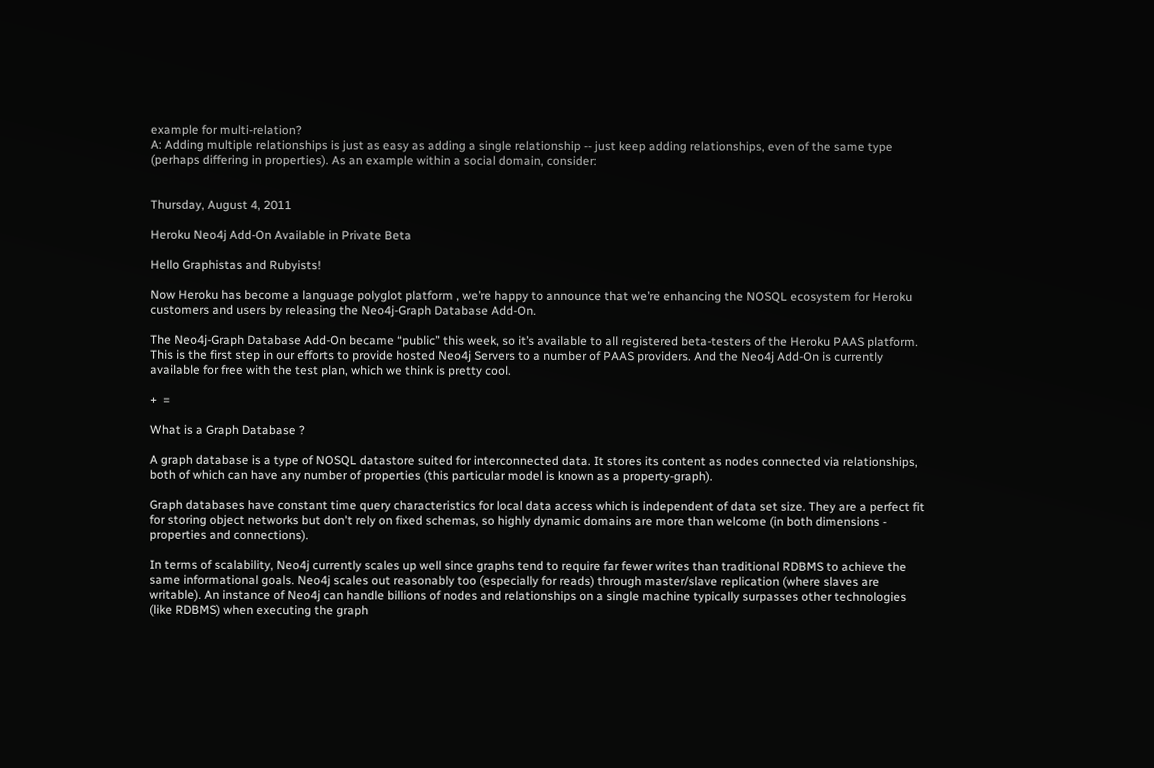example for multi-relation?
A: Adding multiple relationships is just as easy as adding a single relationship -- just keep adding relationships, even of the same type (perhaps differing in properties). As an example within a social domain, consider:


Thursday, August 4, 2011

Heroku Neo4j Add-On Available in Private Beta

Hello Graphistas and Rubyists!

Now Heroku has become a language polyglot platform , we’re happy to announce that we’re enhancing the NOSQL ecosystem for Heroku customers and users by releasing the Neo4j-Graph Database Add-On.

The Neo4j-Graph Database Add-On became “public” this week, so it’s available to all registered beta-testers of the Heroku PAAS platform. This is the first step in our efforts to provide hosted Neo4j Servers to a number of PAAS providers. And the Neo4j Add-On is currently available for free with the test plan, which we think is pretty cool.

+  =

What is a Graph Database ?

A graph database is a type of NOSQL datastore suited for interconnected data. It stores its content as nodes connected via relationships, both of which can have any number of properties (this particular model is known as a property-graph).

Graph databases have constant time query characteristics for local data access which is independent of data set size. They are a perfect fit for storing object networks but don't rely on fixed schemas, so highly dynamic domains are more than welcome (in both dimensions - properties and connections).

In terms of scalability, Neo4j currently scales up well since graphs tend to require far fewer writes than traditional RDBMS to achieve the same informational goals. Neo4j scales out reasonably too (especially for reads) through master/slave replication (where slaves are writable). An instance of Neo4j can handle billions of nodes and relationships on a single machine typically surpasses other technologies (like RDBMS) when executing the graph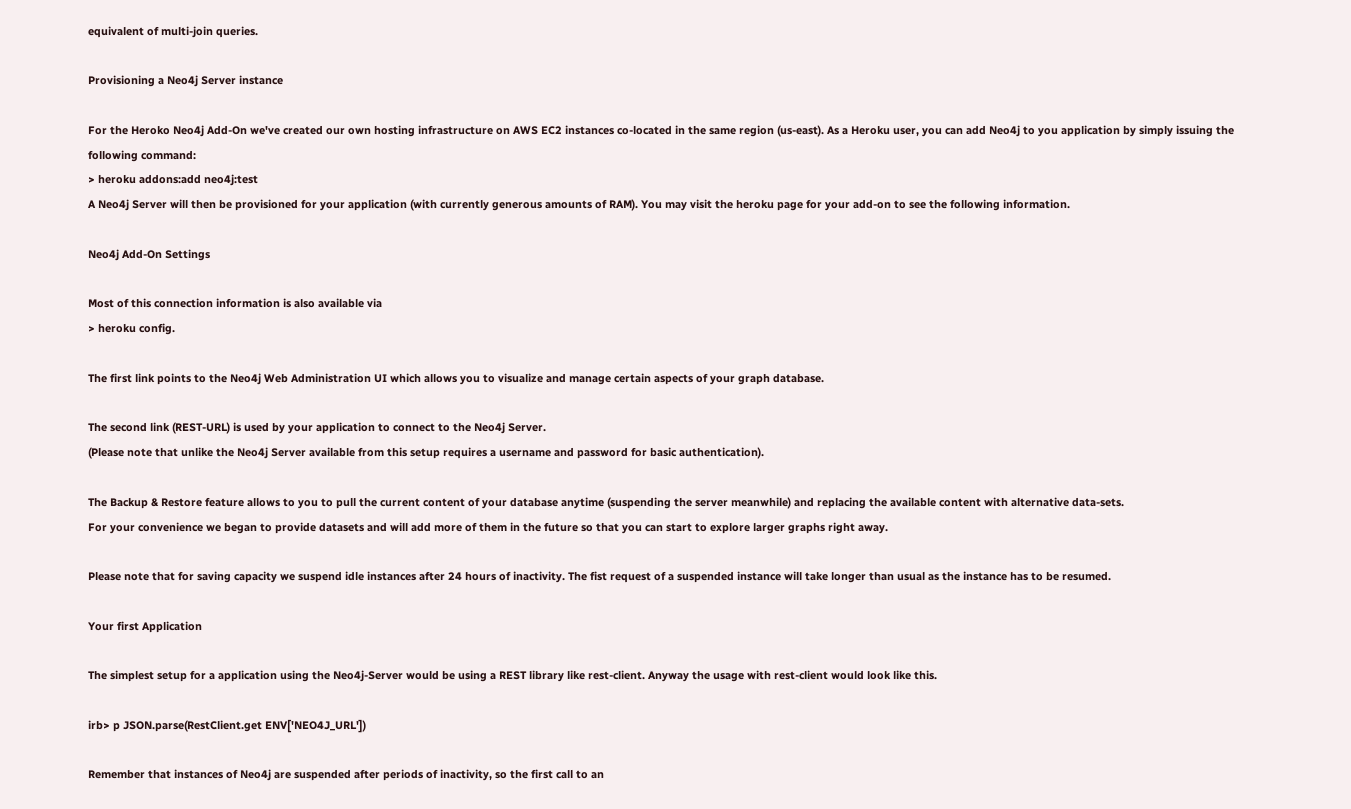equivalent of multi-join queries.

Provisioning a Neo4j Server instance

For the Heroko Neo4j Add-On we've created our own hosting infrastructure on AWS EC2 instances co-located in the same region (us-east). As a Heroku user, you can add Neo4j to you application by simply issuing the following command:
> heroku addons:add neo4j:test
A Neo4j Server will then be provisioned for your application (with currently generous amounts of RAM). You may visit the heroku page for your add-on to see the following information.

Neo4j Add-On Settings

Most of this connection information is also available via
> heroku config.

The first link points to the Neo4j Web Administration UI which allows you to visualize and manage certain aspects of your graph database.

The second link (REST-URL) is used by your application to connect to the Neo4j Server.
(Please note that unlike the Neo4j Server available from this setup requires a username and password for basic authentication).

The Backup & Restore feature allows to you to pull the current content of your database anytime (suspending the server meanwhile) and replacing the available content with alternative data-sets.
For your convenience we began to provide datasets and will add more of them in the future so that you can start to explore larger graphs right away.

Please note that for saving capacity we suspend idle instances after 24 hours of inactivity. The fist request of a suspended instance will take longer than usual as the instance has to be resumed.

Your first Application

The simplest setup for a application using the Neo4j-Server would be using a REST library like rest-client. Anyway the usage with rest-client would look like this.

irb> p JSON.parse(RestClient.get ENV['NEO4J_URL'])

Remember that instances of Neo4j are suspended after periods of inactivity, so the first call to an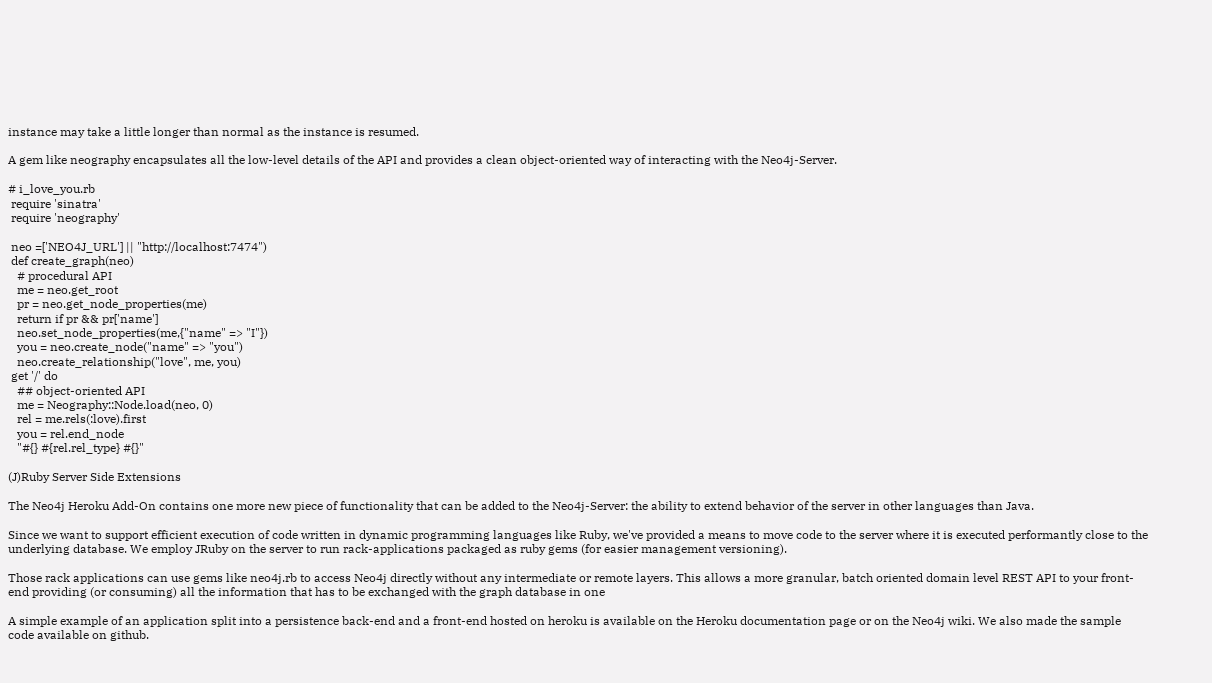instance may take a little longer than normal as the instance is resumed.

A gem like neography encapsulates all the low-level details of the API and provides a clean object-oriented way of interacting with the Neo4j-Server.

# i_love_you.rb
 require 'sinatra'
 require 'neography'

 neo =['NEO4J_URL'] || "http://localhost:7474")
 def create_graph(neo)
   # procedural API
   me = neo.get_root
   pr = neo.get_node_properties(me)
   return if pr && pr['name']
   neo.set_node_properties(me,{"name" => "I"})
   you = neo.create_node("name" => "you")
   neo.create_relationship("love", me, you)
 get '/' do
   ## object-oriented API
   me = Neography::Node.load(neo, 0)
   rel = me.rels(:love).first
   you = rel.end_node
   "#{} #{rel.rel_type} #{}"

(J)Ruby Server Side Extensions

The Neo4j Heroku Add-On contains one more new piece of functionality that can be added to the Neo4j-Server: the ability to extend behavior of the server in other languages than Java.

Since we want to support efficient execution of code written in dynamic programming languages like Ruby, we've provided a means to move code to the server where it is executed performantly close to the underlying database. We employ JRuby on the server to run rack-applications packaged as ruby gems (for easier management versioning).

Those rack applications can use gems like neo4j.rb to access Neo4j directly without any intermediate or remote layers. This allows a more granular, batch oriented domain level REST API to your front-end providing (or consuming) all the information that has to be exchanged with the graph database in one

A simple example of an application split into a persistence back-end and a front-end hosted on heroku is available on the Heroku documentation page or on the Neo4j wiki. We also made the sample code available on github.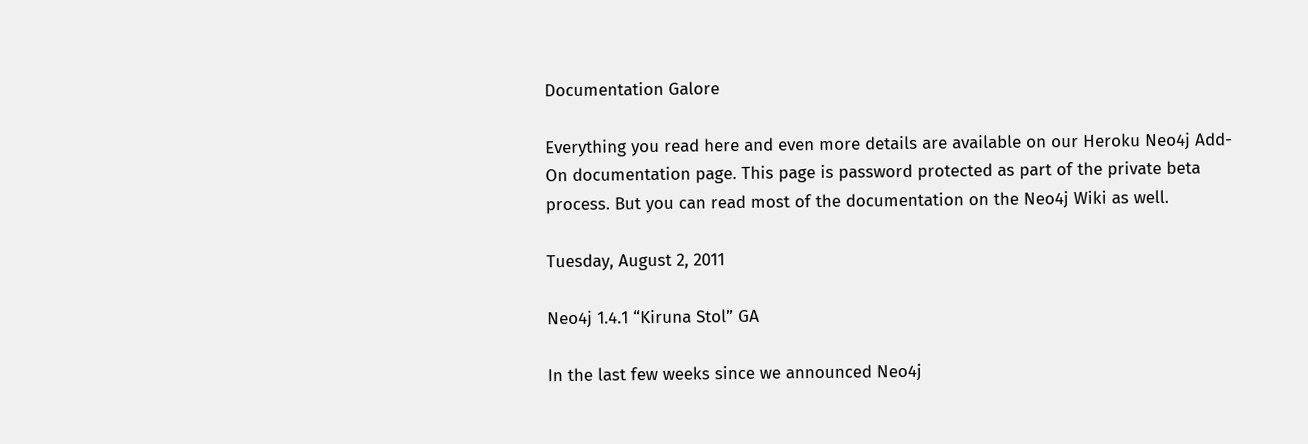Documentation Galore

Everything you read here and even more details are available on our Heroku Neo4j Add-On documentation page. This page is password protected as part of the private beta process. But you can read most of the documentation on the Neo4j Wiki as well.

Tuesday, August 2, 2011

Neo4j 1.4.1 “Kiruna Stol” GA

In the last few weeks since we announced Neo4j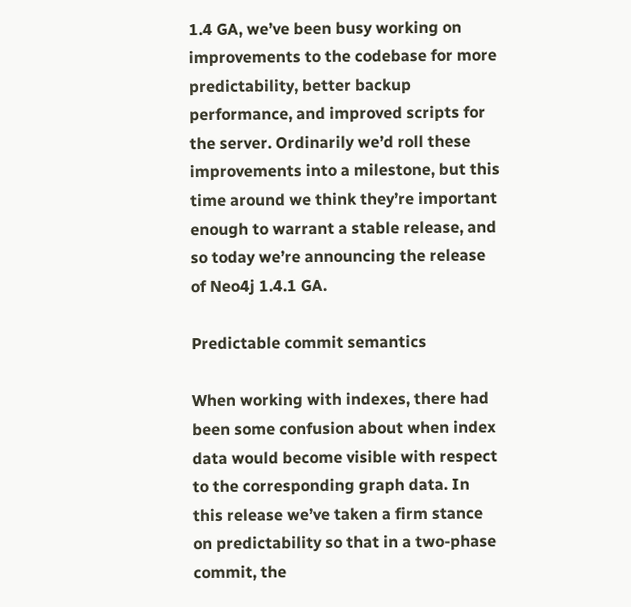1.4 GA, we’ve been busy working on improvements to the codebase for more predictability, better backup performance, and improved scripts for the server. Ordinarily we’d roll these improvements into a milestone, but this time around we think they’re important enough to warrant a stable release, and so today we’re announcing the release of Neo4j 1.4.1 GA.

Predictable commit semantics

When working with indexes, there had been some confusion about when index data would become visible with respect to the corresponding graph data. In this release we’ve taken a firm stance on predictability so that in a two-phase commit, the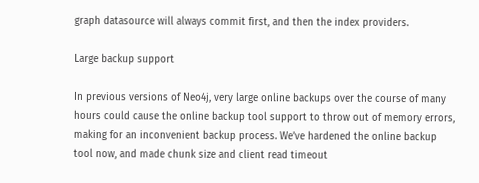graph datasource will always commit first, and then the index providers.

Large backup support

In previous versions of Neo4j, very large online backups over the course of many hours could cause the online backup tool support to throw out of memory errors, making for an inconvenient backup process. We’ve hardened the online backup tool now, and made chunk size and client read timeout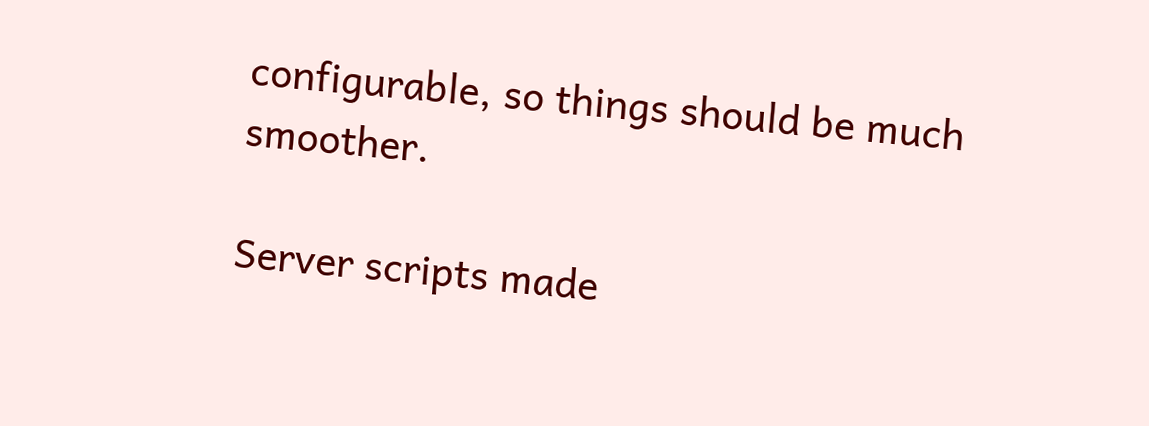configurable, so things should be much smoother.

Server scripts made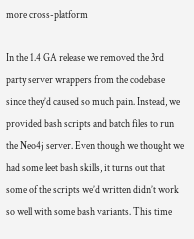more cross-platform

In the 1.4 GA release we removed the 3rd party server wrappers from the codebase since they’d caused so much pain. Instead, we provided bash scripts and batch files to run the Neo4j server. Even though we thought we had some leet bash skills, it turns out that some of the scripts we’d written didn’t work so well with some bash variants. This time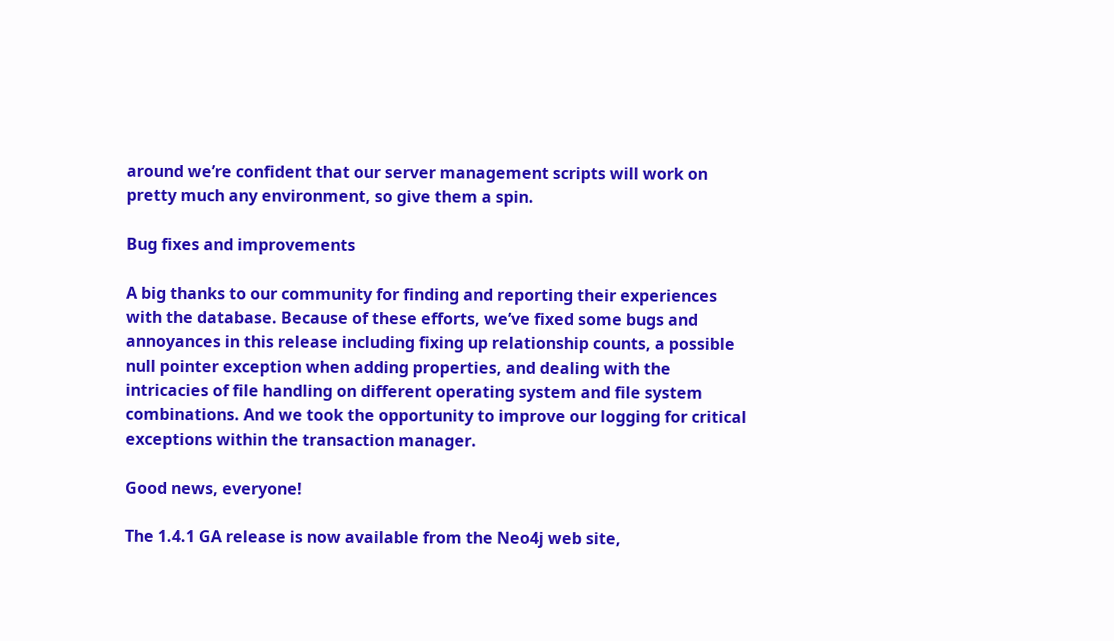around we’re confident that our server management scripts will work on pretty much any environment, so give them a spin.

Bug fixes and improvements

A big thanks to our community for finding and reporting their experiences with the database. Because of these efforts, we’ve fixed some bugs and annoyances in this release including fixing up relationship counts, a possible null pointer exception when adding properties, and dealing with the intricacies of file handling on different operating system and file system combinations. And we took the opportunity to improve our logging for critical exceptions within the transaction manager.

Good news, everyone!

The 1.4.1 GA release is now available from the Neo4j web site,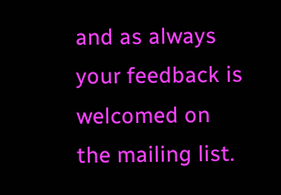and as always your feedback is welcomed on the mailing list.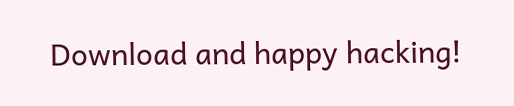Download and happy hacking!